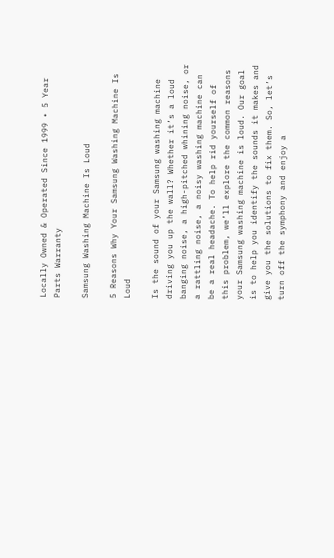Locally Owned & Operated Since 1999 • 5 Year Parts Warranty

Samsung Washing Machine Is Loud

5 Reasons Why Your Samsung Washing Machine Is Loud

Is the sound of your Samsung washing machine driving you up the wall? Whether it’s a loud banging noise, a high-pitched whining noise, or a rattling noise, a noisy washing machine can be a real headache. To help rid yourself of this problem, we’ll explore the common reasons your Samsung washing machine is loud. Our goal is to help you identify the sounds it makes and give you the solutions to fix them. So, let’s turn off the symphony and enjoy a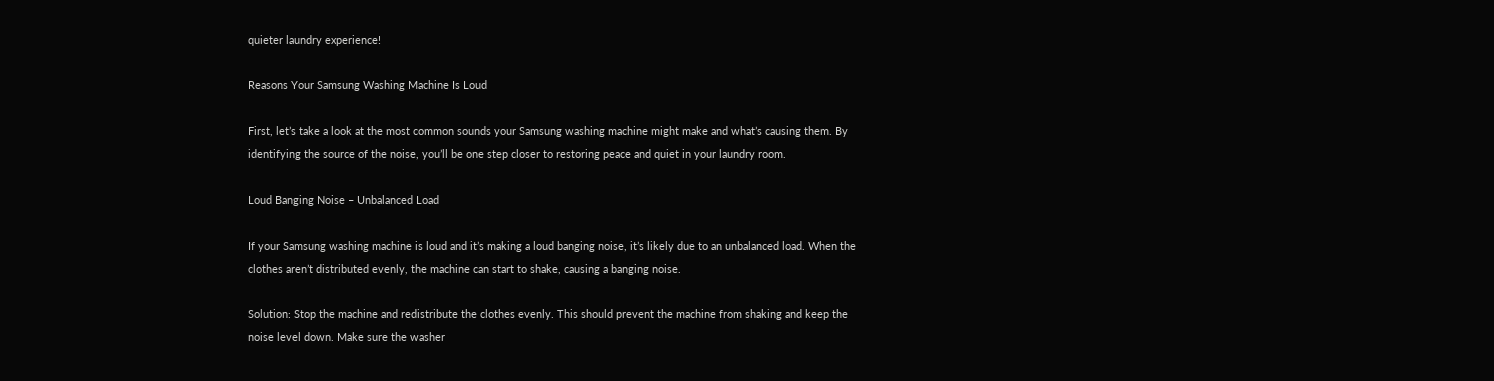quieter laundry experience!

Reasons Your Samsung Washing Machine Is Loud

First, let’s take a look at the most common sounds your Samsung washing machine might make and what’s causing them. By identifying the source of the noise, you’ll be one step closer to restoring peace and quiet in your laundry room.

Loud Banging Noise – Unbalanced Load

If your Samsung washing machine is loud and it’s making a loud banging noise, it’s likely due to an unbalanced load. When the clothes aren’t distributed evenly, the machine can start to shake, causing a banging noise.

Solution: Stop the machine and redistribute the clothes evenly. This should prevent the machine from shaking and keep the noise level down. Make sure the washer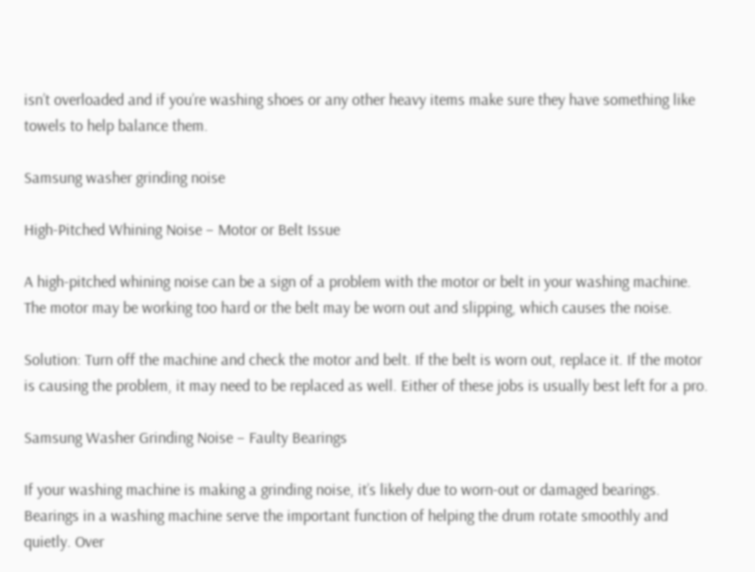isn’t overloaded and if you’re washing shoes or any other heavy items make sure they have something like towels to help balance them.

Samsung washer grinding noise

High-Pitched Whining Noise – Motor or Belt Issue

A high-pitched whining noise can be a sign of a problem with the motor or belt in your washing machine. The motor may be working too hard or the belt may be worn out and slipping, which causes the noise.

Solution: Turn off the machine and check the motor and belt. If the belt is worn out, replace it. If the motor is causing the problem, it may need to be replaced as well. Either of these jobs is usually best left for a pro.

Samsung Washer Grinding Noise – Faulty Bearings

If your washing machine is making a grinding noise, it’s likely due to worn-out or damaged bearings. Bearings in a washing machine serve the important function of helping the drum rotate smoothly and quietly. Over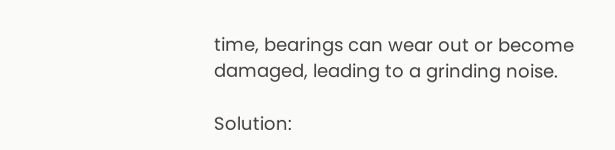time, bearings can wear out or become damaged, leading to a grinding noise.

Solution: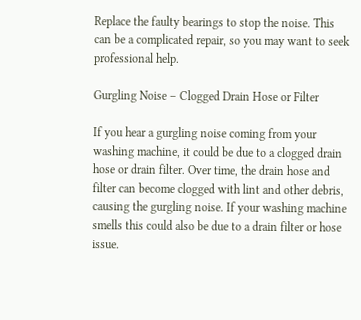Replace the faulty bearings to stop the noise. This can be a complicated repair, so you may want to seek professional help.

Gurgling Noise – Clogged Drain Hose or Filter

If you hear a gurgling noise coming from your washing machine, it could be due to a clogged drain hose or drain filter. Over time, the drain hose and filter can become clogged with lint and other debris, causing the gurgling noise. If your washing machine smells this could also be due to a drain filter or hose issue.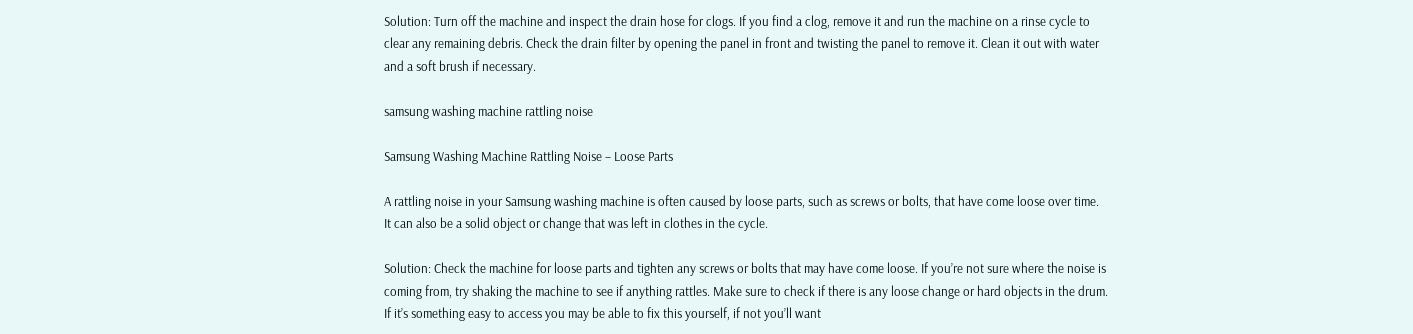Solution: Turn off the machine and inspect the drain hose for clogs. If you find a clog, remove it and run the machine on a rinse cycle to clear any remaining debris. Check the drain filter by opening the panel in front and twisting the panel to remove it. Clean it out with water and a soft brush if necessary.

samsung washing machine rattling noise

Samsung Washing Machine Rattling Noise – Loose Parts

A rattling noise in your Samsung washing machine is often caused by loose parts, such as screws or bolts, that have come loose over time. It can also be a solid object or change that was left in clothes in the cycle.

Solution: Check the machine for loose parts and tighten any screws or bolts that may have come loose. If you’re not sure where the noise is coming from, try shaking the machine to see if anything rattles. Make sure to check if there is any loose change or hard objects in the drum. If it’s something easy to access you may be able to fix this yourself, if not you’ll want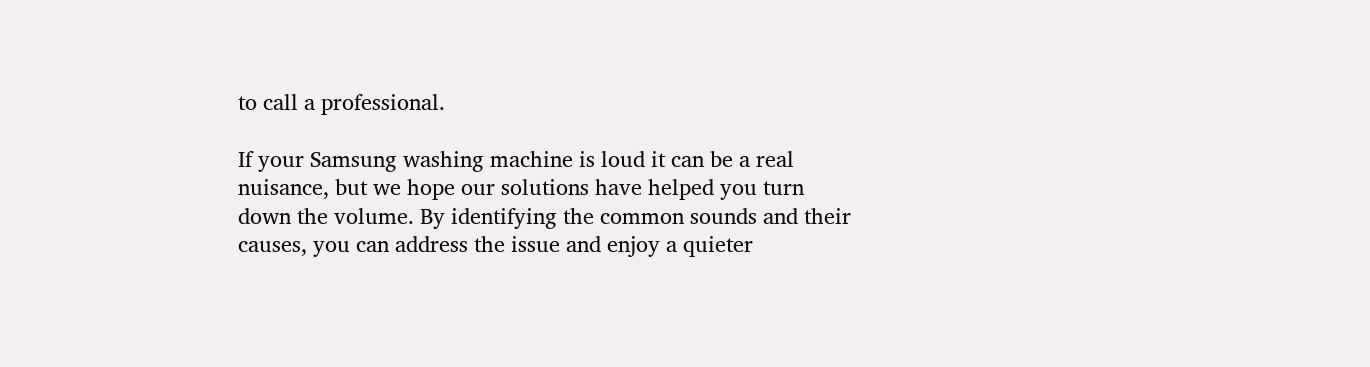to call a professional.

If your Samsung washing machine is loud it can be a real nuisance, but we hope our solutions have helped you turn down the volume. By identifying the common sounds and their causes, you can address the issue and enjoy a quieter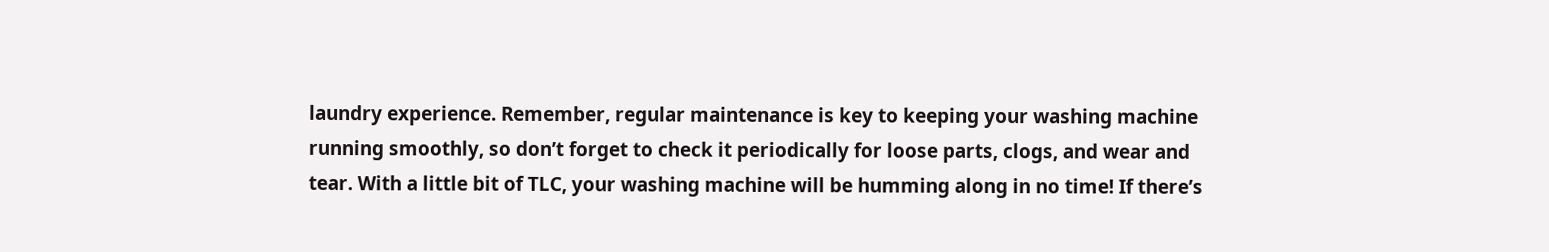laundry experience. Remember, regular maintenance is key to keeping your washing machine running smoothly, so don’t forget to check it periodically for loose parts, clogs, and wear and tear. With a little bit of TLC, your washing machine will be humming along in no time! If there’s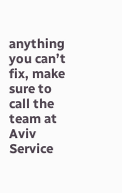anything you can’t fix, make sure to call the team at Aviv Service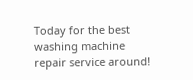Today for the best washing machine repair service around!